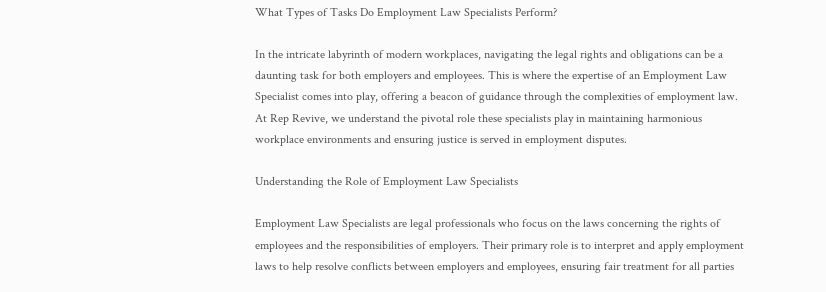What Types of Tasks Do Employment Law Specialists Perform?

In the intricate labyrinth of modern workplaces, navigating the legal rights and obligations can be a daunting task for both employers and employees. This is where the expertise of an Employment Law Specialist comes into play, offering a beacon of guidance through the complexities of employment law. At Rep Revive, we understand the pivotal role these specialists play in maintaining harmonious workplace environments and ensuring justice is served in employment disputes.

Understanding the Role of Employment Law Specialists

Employment Law Specialists are legal professionals who focus on the laws concerning the rights of employees and the responsibilities of employers. Their primary role is to interpret and apply employment laws to help resolve conflicts between employers and employees, ensuring fair treatment for all parties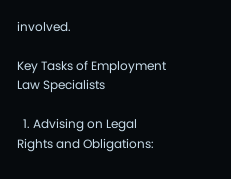involved.

Key Tasks of Employment Law Specialists

  1. Advising on Legal Rights and Obligations: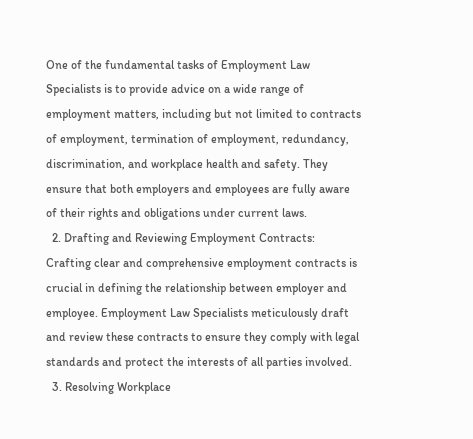One of the fundamental tasks of Employment Law Specialists is to provide advice on a wide range of employment matters, including but not limited to contracts of employment, termination of employment, redundancy, discrimination, and workplace health and safety. They ensure that both employers and employees are fully aware of their rights and obligations under current laws.
  2. Drafting and Reviewing Employment Contracts: Crafting clear and comprehensive employment contracts is crucial in defining the relationship between employer and employee. Employment Law Specialists meticulously draft and review these contracts to ensure they comply with legal standards and protect the interests of all parties involved.
  3. Resolving Workplace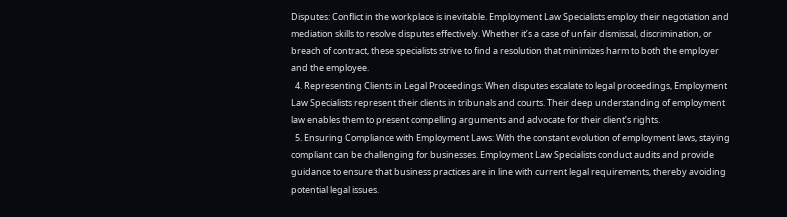Disputes: Conflict in the workplace is inevitable. Employment Law Specialists employ their negotiation and mediation skills to resolve disputes effectively. Whether it’s a case of unfair dismissal, discrimination, or breach of contract, these specialists strive to find a resolution that minimizes harm to both the employer and the employee.
  4. Representing Clients in Legal Proceedings: When disputes escalate to legal proceedings, Employment Law Specialists represent their clients in tribunals and courts. Their deep understanding of employment law enables them to present compelling arguments and advocate for their client’s rights.
  5. Ensuring Compliance with Employment Laws: With the constant evolution of employment laws, staying compliant can be challenging for businesses. Employment Law Specialists conduct audits and provide guidance to ensure that business practices are in line with current legal requirements, thereby avoiding potential legal issues.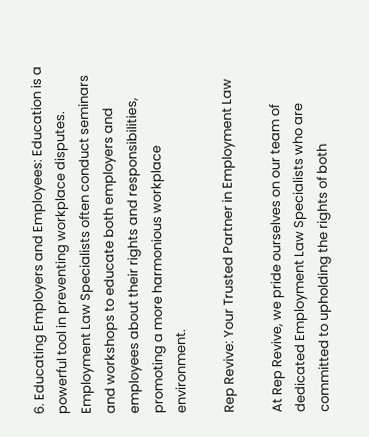6. Educating Employers and Employees: Education is a powerful tool in preventing workplace disputes. Employment Law Specialists often conduct seminars and workshops to educate both employers and employees about their rights and responsibilities, promoting a more harmonious workplace environment.

Rep Revive: Your Trusted Partner in Employment Law

At Rep Revive, we pride ourselves on our team of dedicated Employment Law Specialists who are committed to upholding the rights of both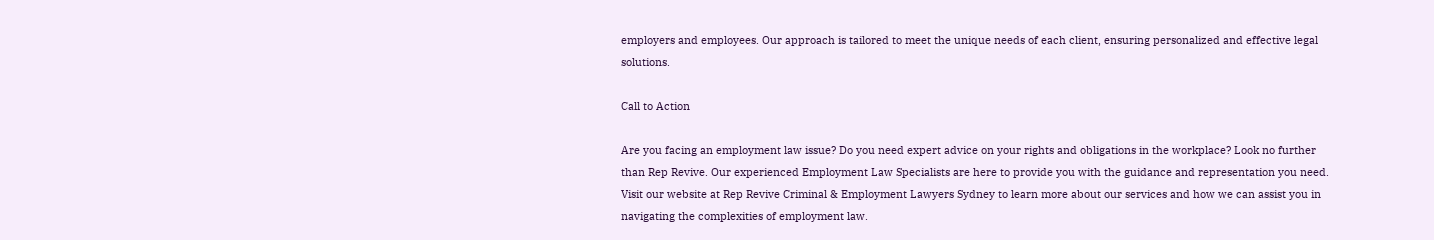employers and employees. Our approach is tailored to meet the unique needs of each client, ensuring personalized and effective legal solutions.

Call to Action

Are you facing an employment law issue? Do you need expert advice on your rights and obligations in the workplace? Look no further than Rep Revive. Our experienced Employment Law Specialists are here to provide you with the guidance and representation you need. Visit our website at Rep Revive Criminal & Employment Lawyers Sydney to learn more about our services and how we can assist you in navigating the complexities of employment law.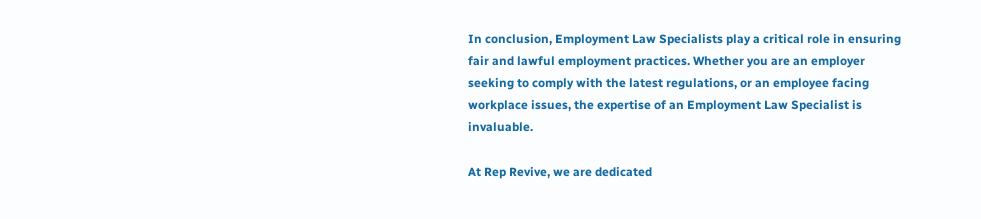In conclusion, Employment Law Specialists play a critical role in ensuring fair and lawful employment practices. Whether you are an employer seeking to comply with the latest regulations, or an employee facing workplace issues, the expertise of an Employment Law Specialist is invaluable.

At Rep Revive, we are dedicated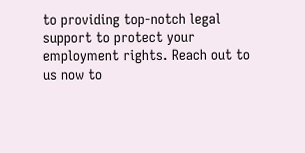to providing top-notch legal support to protect your employment rights. Reach out to us now to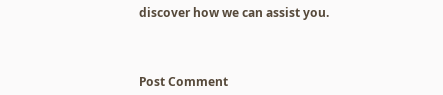discover how we can assist you.



Post Comment